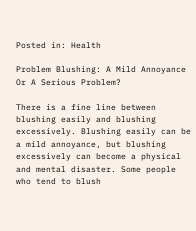Posted in: Health

Problem Blushing: A Mild Annoyance Or A Serious Problem?

There is a fine line between blushing easily and blushing excessively. Blushing easily can be a mild annoyance, but blushing excessively can become a physical and mental disaster. Some people who tend to blush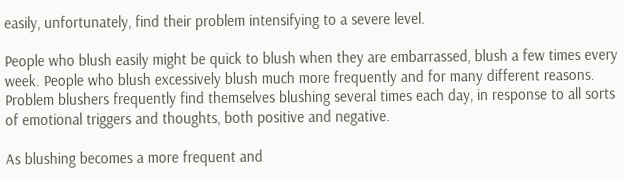easily, unfortunately, find their problem intensifying to a severe level.

People who blush easily might be quick to blush when they are embarrassed, blush a few times every week. People who blush excessively blush much more frequently and for many different reasons. Problem blushers frequently find themselves blushing several times each day, in response to all sorts of emotional triggers and thoughts, both positive and negative.

As blushing becomes a more frequent and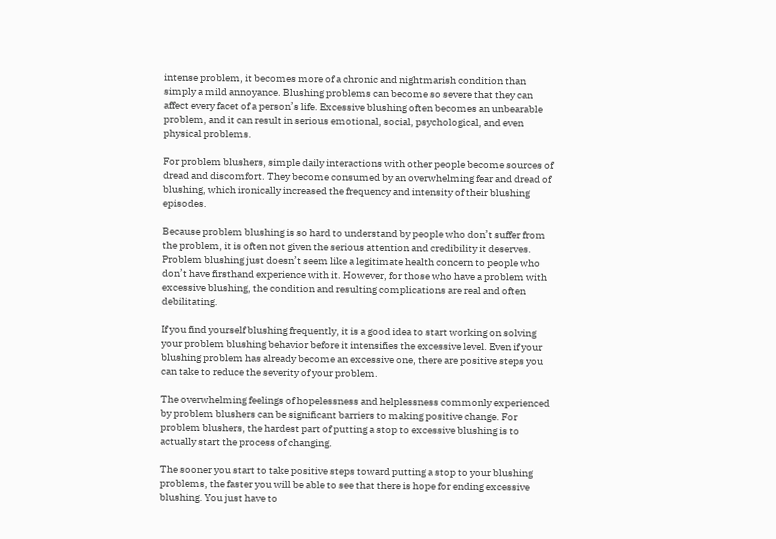intense problem, it becomes more of a chronic and nightmarish condition than simply a mild annoyance. Blushing problems can become so severe that they can affect every facet of a person’s life. Excessive blushing often becomes an unbearable problem, and it can result in serious emotional, social, psychological, and even physical problems.

For problem blushers, simple daily interactions with other people become sources of dread and discomfort. They become consumed by an overwhelming fear and dread of blushing, which ironically increased the frequency and intensity of their blushing episodes.

Because problem blushing is so hard to understand by people who don’t suffer from the problem, it is often not given the serious attention and credibility it deserves. Problem blushing just doesn’t seem like a legitimate health concern to people who don’t have firsthand experience with it. However, for those who have a problem with excessive blushing, the condition and resulting complications are real and often debilitating.

If you find yourself blushing frequently, it is a good idea to start working on solving your problem blushing behavior before it intensifies the excessive level. Even if your blushing problem has already become an excessive one, there are positive steps you can take to reduce the severity of your problem.

The overwhelming feelings of hopelessness and helplessness commonly experienced by problem blushers can be significant barriers to making positive change. For problem blushers, the hardest part of putting a stop to excessive blushing is to actually start the process of changing.

The sooner you start to take positive steps toward putting a stop to your blushing problems, the faster you will be able to see that there is hope for ending excessive blushing. You just have to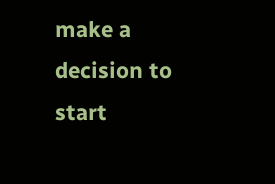make a decision to start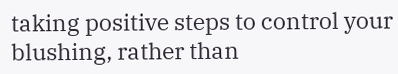taking positive steps to control your blushing, rather than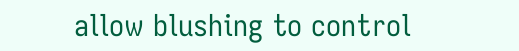allow blushing to control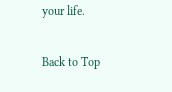your life.

Back to Top